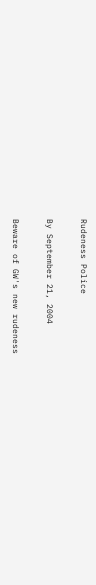Rudeness Police

By September 21, 2004

Beware of GW's new rudeness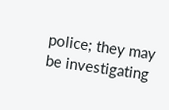police; they may be investigating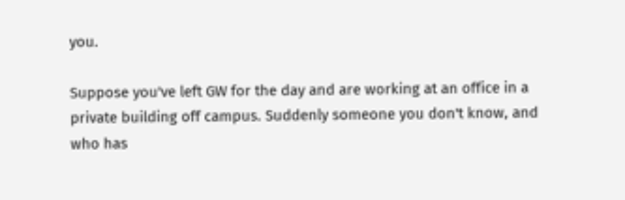you.

Suppose you've left GW for the day and are working at an office in a private building off campus. Suddenly someone you don't know, and who has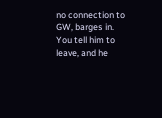no connection to GW, barges in. You tell him to leave, and he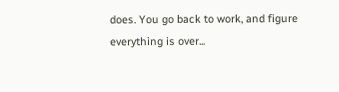does. You go back to work, and figure everything is over...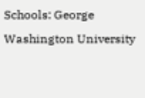Schools: George Washington University